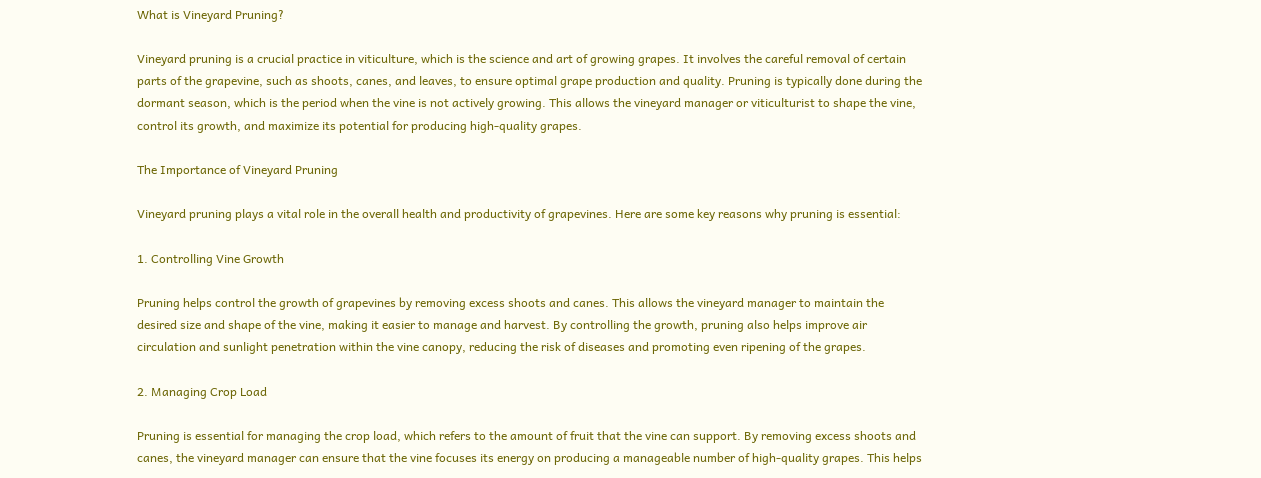What is Vineyard Pruning?

Vineyard pruning is a crucial practice in viticulture, which is the science and art of growing grapes. It involves the careful removal of certain parts of the grapevine, such as shoots, canes, and leaves, to ensure optimal grape production and quality. Pruning is typically done during the dormant season, which is the period when the vine is not actively growing. This allows the vineyard manager or viticulturist to shape the vine, control its growth, and maximize its potential for producing high-quality grapes.

The Importance of Vineyard Pruning

Vineyard pruning plays a vital role in the overall health and productivity of grapevines. Here are some key reasons why pruning is essential:

1. Controlling Vine Growth

Pruning helps control the growth of grapevines by removing excess shoots and canes. This allows the vineyard manager to maintain the desired size and shape of the vine, making it easier to manage and harvest. By controlling the growth, pruning also helps improve air circulation and sunlight penetration within the vine canopy, reducing the risk of diseases and promoting even ripening of the grapes.

2. Managing Crop Load

Pruning is essential for managing the crop load, which refers to the amount of fruit that the vine can support. By removing excess shoots and canes, the vineyard manager can ensure that the vine focuses its energy on producing a manageable number of high-quality grapes. This helps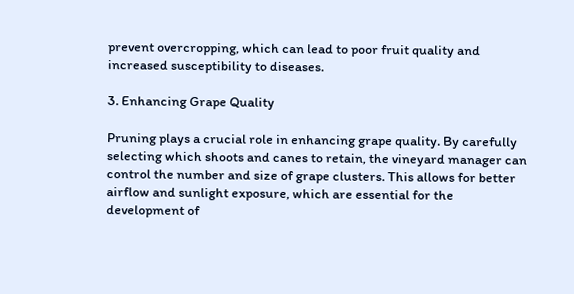prevent overcropping, which can lead to poor fruit quality and increased susceptibility to diseases.

3. Enhancing Grape Quality

Pruning plays a crucial role in enhancing grape quality. By carefully selecting which shoots and canes to retain, the vineyard manager can control the number and size of grape clusters. This allows for better airflow and sunlight exposure, which are essential for the development of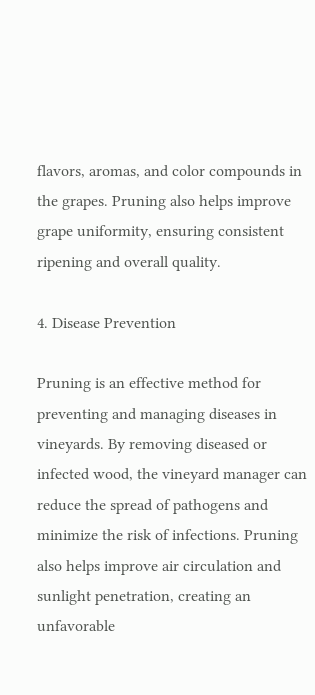flavors, aromas, and color compounds in the grapes. Pruning also helps improve grape uniformity, ensuring consistent ripening and overall quality.

4. Disease Prevention

Pruning is an effective method for preventing and managing diseases in vineyards. By removing diseased or infected wood, the vineyard manager can reduce the spread of pathogens and minimize the risk of infections. Pruning also helps improve air circulation and sunlight penetration, creating an unfavorable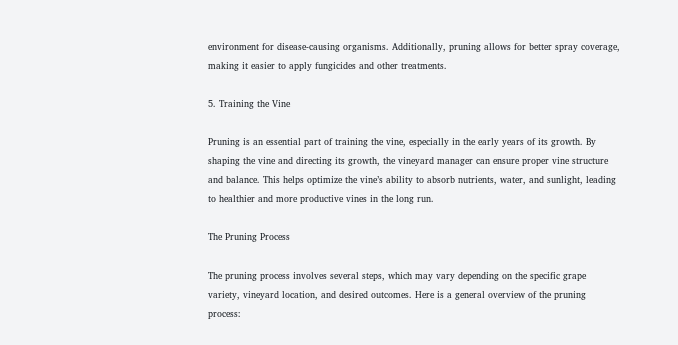environment for disease-causing organisms. Additionally, pruning allows for better spray coverage, making it easier to apply fungicides and other treatments.

5. Training the Vine

Pruning is an essential part of training the vine, especially in the early years of its growth. By shaping the vine and directing its growth, the vineyard manager can ensure proper vine structure and balance. This helps optimize the vine’s ability to absorb nutrients, water, and sunlight, leading to healthier and more productive vines in the long run.

The Pruning Process

The pruning process involves several steps, which may vary depending on the specific grape variety, vineyard location, and desired outcomes. Here is a general overview of the pruning process: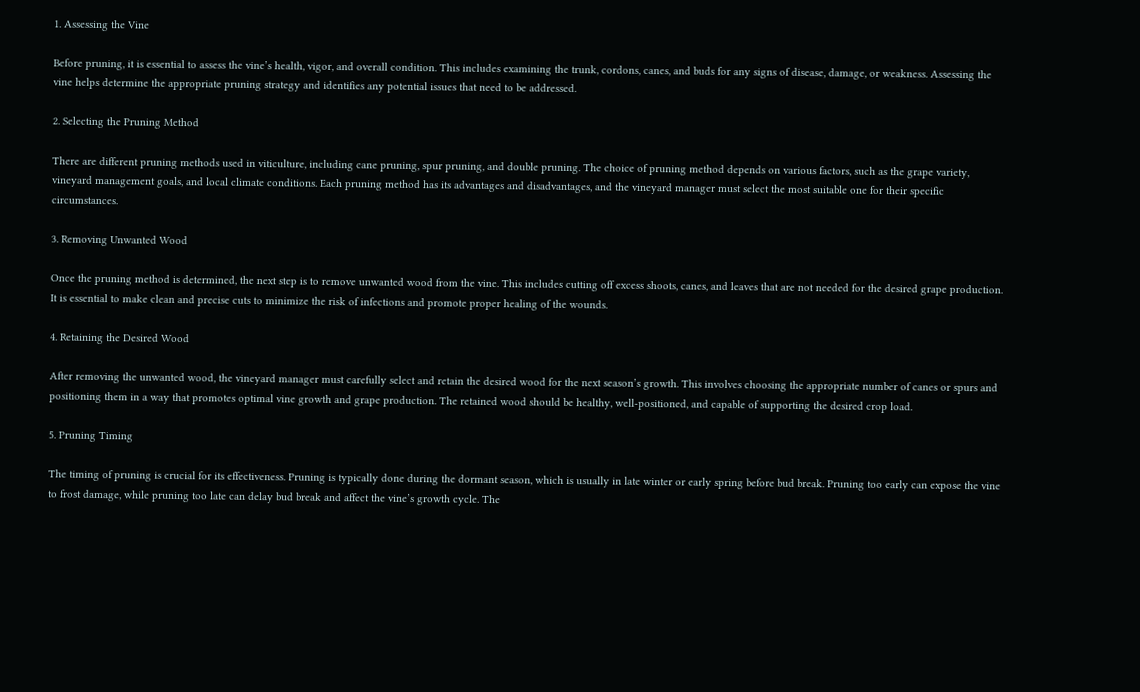1. Assessing the Vine

Before pruning, it is essential to assess the vine’s health, vigor, and overall condition. This includes examining the trunk, cordons, canes, and buds for any signs of disease, damage, or weakness. Assessing the vine helps determine the appropriate pruning strategy and identifies any potential issues that need to be addressed.

2. Selecting the Pruning Method

There are different pruning methods used in viticulture, including cane pruning, spur pruning, and double pruning. The choice of pruning method depends on various factors, such as the grape variety, vineyard management goals, and local climate conditions. Each pruning method has its advantages and disadvantages, and the vineyard manager must select the most suitable one for their specific circumstances.

3. Removing Unwanted Wood

Once the pruning method is determined, the next step is to remove unwanted wood from the vine. This includes cutting off excess shoots, canes, and leaves that are not needed for the desired grape production. It is essential to make clean and precise cuts to minimize the risk of infections and promote proper healing of the wounds.

4. Retaining the Desired Wood

After removing the unwanted wood, the vineyard manager must carefully select and retain the desired wood for the next season’s growth. This involves choosing the appropriate number of canes or spurs and positioning them in a way that promotes optimal vine growth and grape production. The retained wood should be healthy, well-positioned, and capable of supporting the desired crop load.

5. Pruning Timing

The timing of pruning is crucial for its effectiveness. Pruning is typically done during the dormant season, which is usually in late winter or early spring before bud break. Pruning too early can expose the vine to frost damage, while pruning too late can delay bud break and affect the vine’s growth cycle. The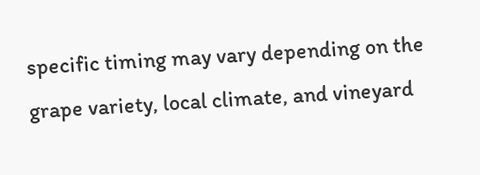specific timing may vary depending on the grape variety, local climate, and vineyard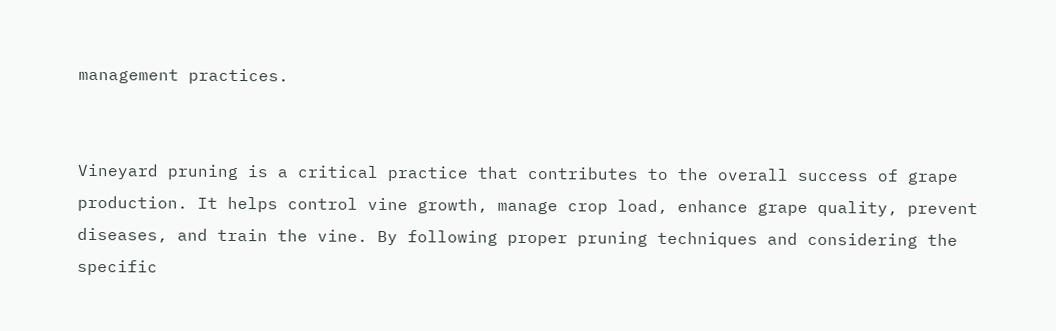management practices.


Vineyard pruning is a critical practice that contributes to the overall success of grape production. It helps control vine growth, manage crop load, enhance grape quality, prevent diseases, and train the vine. By following proper pruning techniques and considering the specific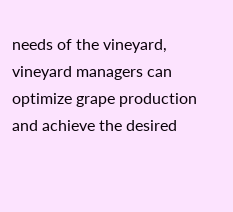needs of the vineyard, vineyard managers can optimize grape production and achieve the desired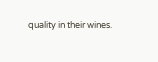quality in their wines.